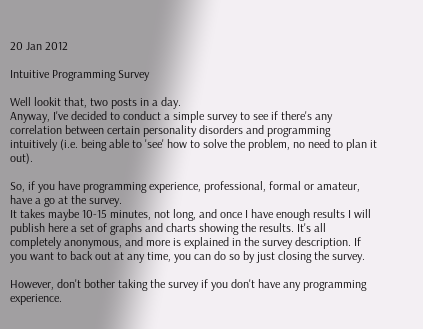20 Jan 2012

Intuitive Programming Survey

Well lookit that, two posts in a day.
Anyway, I've decided to conduct a simple survey to see if there's any correlation between certain personality disorders and programming intuitively (i.e. being able to 'see' how to solve the problem, no need to plan it out).

So, if you have programming experience, professional, formal or amateur, have a go at the survey.
It takes maybe 10-15 minutes, not long, and once I have enough results I will publish here a set of graphs and charts showing the results. It's all completely anonymous, and more is explained in the survey description. If you want to back out at any time, you can do so by just closing the survey.

However, don't bother taking the survey if you don't have any programming experience.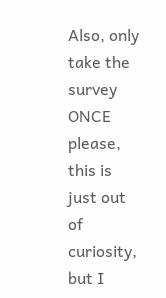Also, only take the survey ONCE please, this is just out of curiosity, but I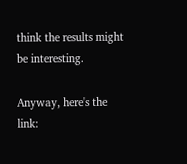think the results might be interesting.

Anyway, here's the link: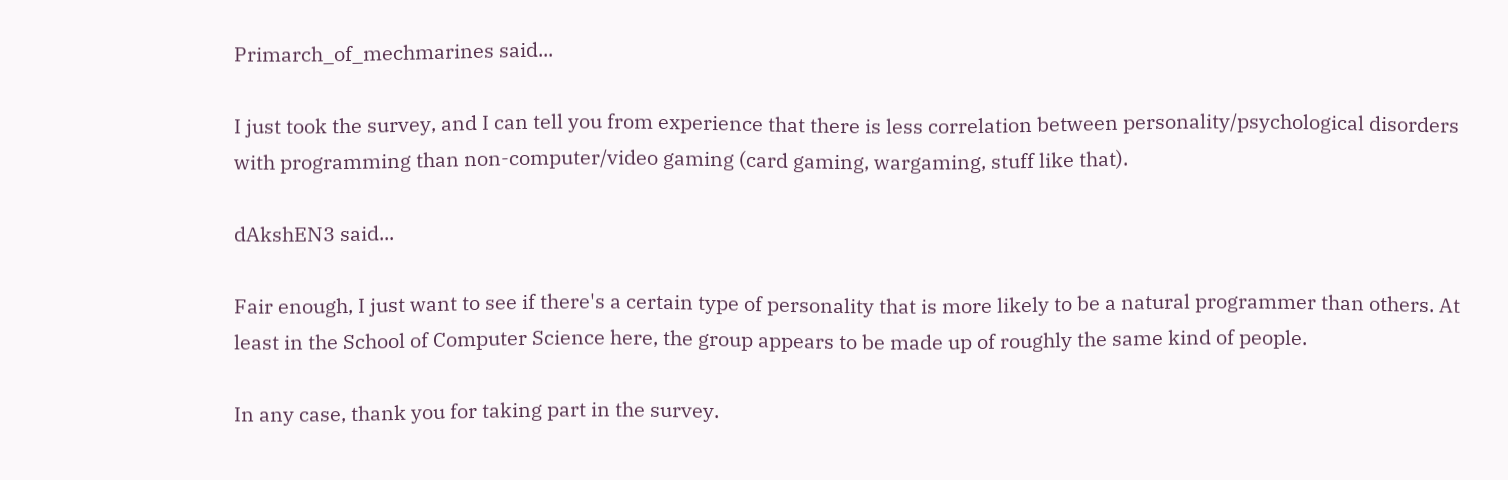Primarch_of_mechmarines said...

I just took the survey, and I can tell you from experience that there is less correlation between personality/psychological disorders with programming than non-computer/video gaming (card gaming, wargaming, stuff like that).

dAkshEN3 said...

Fair enough, I just want to see if there's a certain type of personality that is more likely to be a natural programmer than others. At least in the School of Computer Science here, the group appears to be made up of roughly the same kind of people.

In any case, thank you for taking part in the survey.